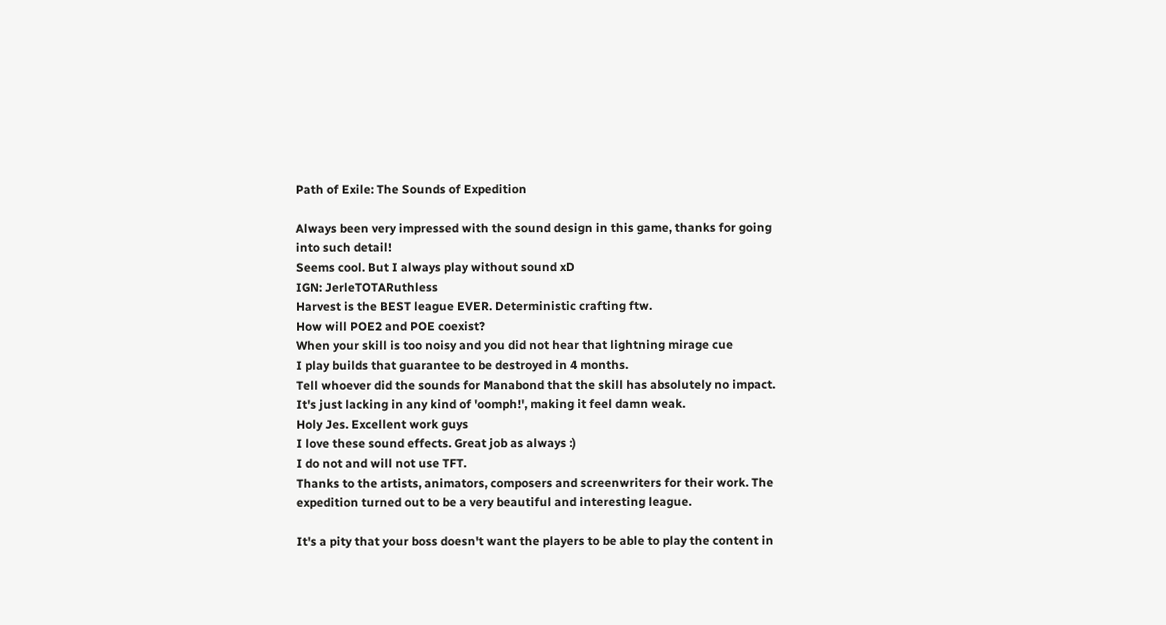Path of Exile: The Sounds of Expedition

Always been very impressed with the sound design in this game, thanks for going into such detail!
Seems cool. But I always play without sound xD
IGN: JerleTOTARuthless
Harvest is the BEST league EVER. Deterministic crafting ftw.
How will POE2 and POE coexist?
When your skill is too noisy and you did not hear that lightning mirage cue
I play builds that guarantee to be destroyed in 4 months.
Tell whoever did the sounds for Manabond that the skill has absolutely no impact. It's just lacking in any kind of 'oomph!', making it feel damn weak.
Holy Jes. Excellent work guys
I love these sound effects. Great job as always :)
I do not and will not use TFT.
Thanks to the artists, animators, composers and screenwriters for their work. The expedition turned out to be a very beautiful and interesting league.

It's a pity that your boss doesn't want the players to be able to play the content in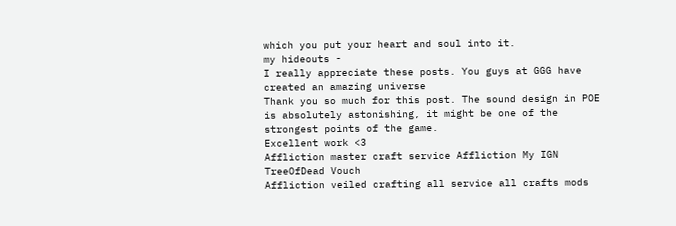which you put your heart and soul into it.
my hideouts -
I really appreciate these posts. You guys at GGG have created an amazing universe
Thank you so much for this post. The sound design in POE is absolutely astonishing, it might be one of the strongest points of the game.
Excellent work <3
Affliction master craft service Affliction My IGN TreeOfDead Vouch
Affliction veiled crafting all service all crafts mods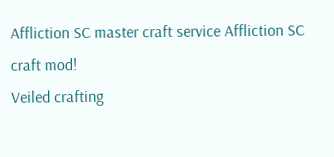Affliction SC master craft service Affliction SC craft mod!
Veiled crafting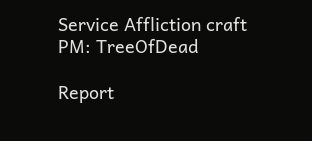Service Affliction craft PM: TreeOfDead

Report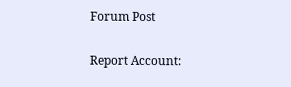Forum Post

Report Account: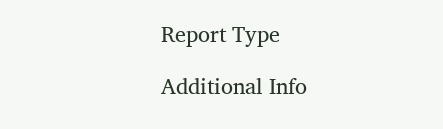Report Type

Additional Info